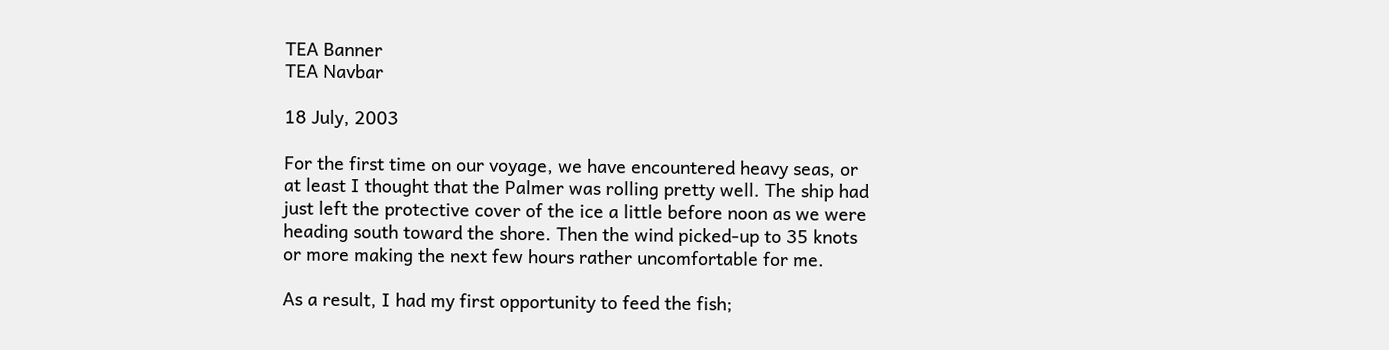TEA Banner
TEA Navbar

18 July, 2003

For the first time on our voyage, we have encountered heavy seas, or at least I thought that the Palmer was rolling pretty well. The ship had just left the protective cover of the ice a little before noon as we were heading south toward the shore. Then the wind picked-up to 35 knots or more making the next few hours rather uncomfortable for me.

As a result, I had my first opportunity to feed the fish;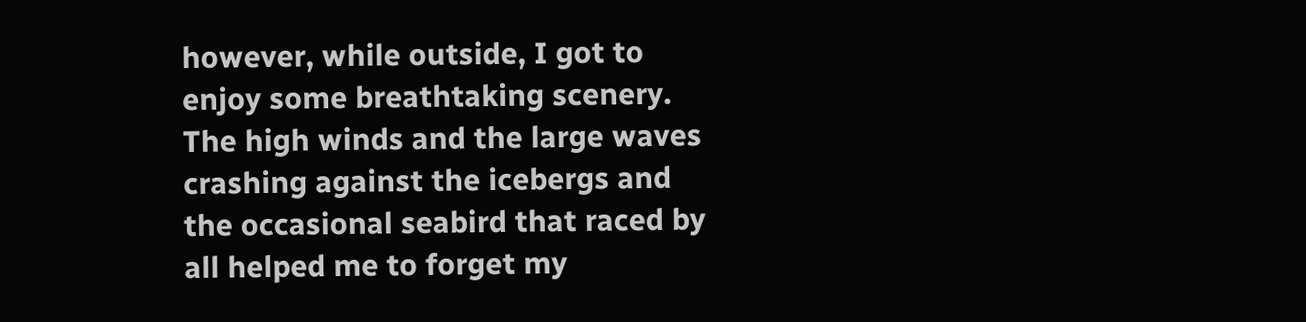however, while outside, I got to enjoy some breathtaking scenery. The high winds and the large waves crashing against the icebergs and the occasional seabird that raced by all helped me to forget my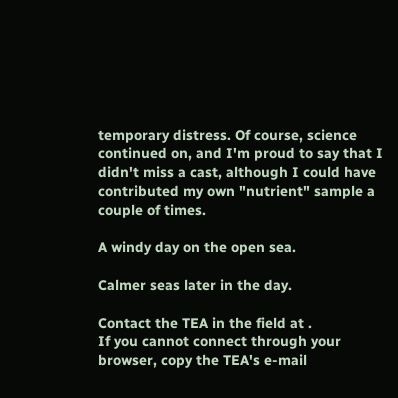temporary distress. Of course, science continued on, and I'm proud to say that I didn't miss a cast, although I could have contributed my own "nutrient" sample a couple of times.

A windy day on the open sea.

Calmer seas later in the day.

Contact the TEA in the field at .
If you cannot connect through your browser, copy the TEA's e-mail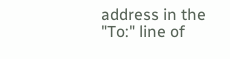address in the "To:" line of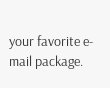your favorite e-mail package.